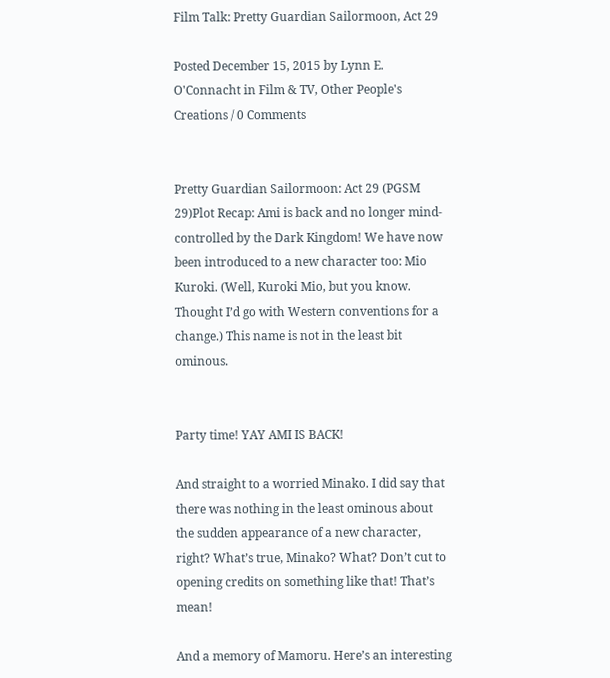Film Talk: Pretty Guardian Sailormoon, Act 29

Posted December 15, 2015 by Lynn E. O'Connacht in Film & TV, Other People's Creations / 0 Comments


Pretty Guardian Sailormoon: Act 29 (PGSM 29)Plot Recap: Ami is back and no longer mind-controlled by the Dark Kingdom! We have now been introduced to a new character too: Mio Kuroki. (Well, Kuroki Mio, but you know. Thought I’d go with Western conventions for a change.) This name is not in the least bit ominous.


Party time! YAY AMI IS BACK!

And straight to a worried Minako. I did say that there was nothing in the least ominous about the sudden appearance of a new character, right? What’s true, Minako? What? Don’t cut to opening credits on something like that! That’s mean!

And a memory of Mamoru. Here’s an interesting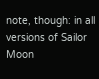note, though: in all versions of Sailor Moon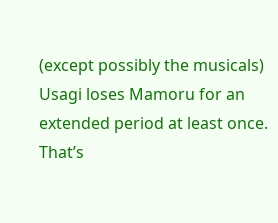(except possibly the musicals) Usagi loses Mamoru for an extended period at least once. That’s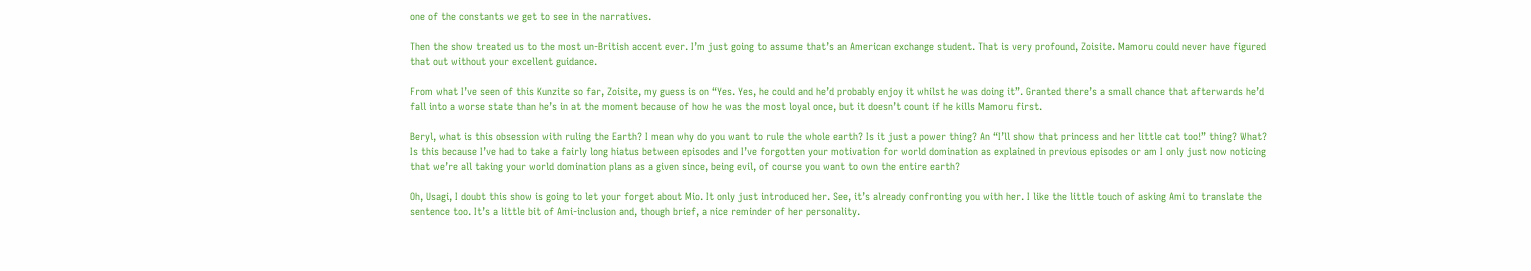one of the constants we get to see in the narratives.

Then the show treated us to the most un-British accent ever. I’m just going to assume that’s an American exchange student. That is very profound, Zoisite. Mamoru could never have figured that out without your excellent guidance.

From what I’ve seen of this Kunzite so far, Zoisite, my guess is on “Yes. Yes, he could and he’d probably enjoy it whilst he was doing it”. Granted there’s a small chance that afterwards he’d fall into a worse state than he’s in at the moment because of how he was the most loyal once, but it doesn’t count if he kills Mamoru first.

Beryl, what is this obsession with ruling the Earth? I mean why do you want to rule the whole earth? Is it just a power thing? An “I’ll show that princess and her little cat too!” thing? What? Is this because I’ve had to take a fairly long hiatus between episodes and I’ve forgotten your motivation for world domination as explained in previous episodes or am I only just now noticing that we’re all taking your world domination plans as a given since, being evil, of course you want to own the entire earth?

Oh, Usagi, I doubt this show is going to let your forget about Mio. It only just introduced her. See, it’s already confronting you with her. I like the little touch of asking Ami to translate the sentence too. It’s a little bit of Ami-inclusion and, though brief, a nice reminder of her personality.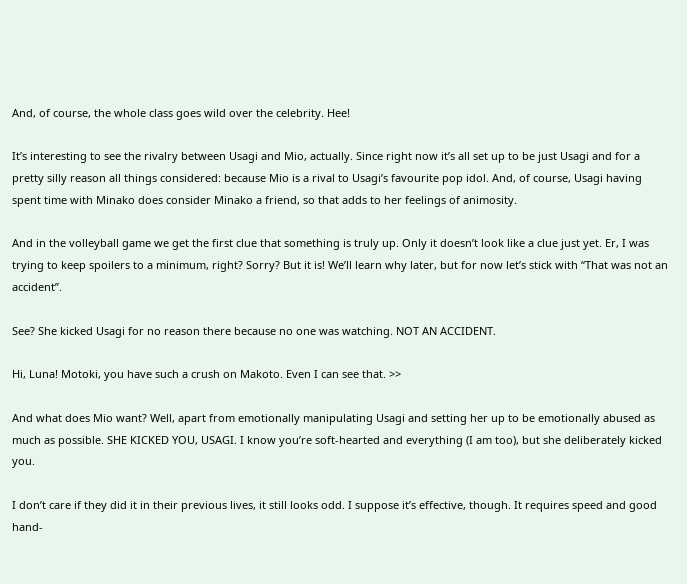And, of course, the whole class goes wild over the celebrity. Hee!

It’s interesting to see the rivalry between Usagi and Mio, actually. Since right now it’s all set up to be just Usagi and for a pretty silly reason all things considered: because Mio is a rival to Usagi’s favourite pop idol. And, of course, Usagi having spent time with Minako does consider Minako a friend, so that adds to her feelings of animosity.

And in the volleyball game we get the first clue that something is truly up. Only it doesn’t look like a clue just yet. Er, I was trying to keep spoilers to a minimum, right? Sorry? But it is! We’ll learn why later, but for now let’s stick with “That was not an accident”.

See? She kicked Usagi for no reason there because no one was watching. NOT AN ACCIDENT.

Hi, Luna! Motoki, you have such a crush on Makoto. Even I can see that. >>

And what does Mio want? Well, apart from emotionally manipulating Usagi and setting her up to be emotionally abused as much as possible. SHE KICKED YOU, USAGI. I know you’re soft-hearted and everything (I am too), but she deliberately kicked you.

I don’t care if they did it in their previous lives, it still looks odd. I suppose it’s effective, though. It requires speed and good hand-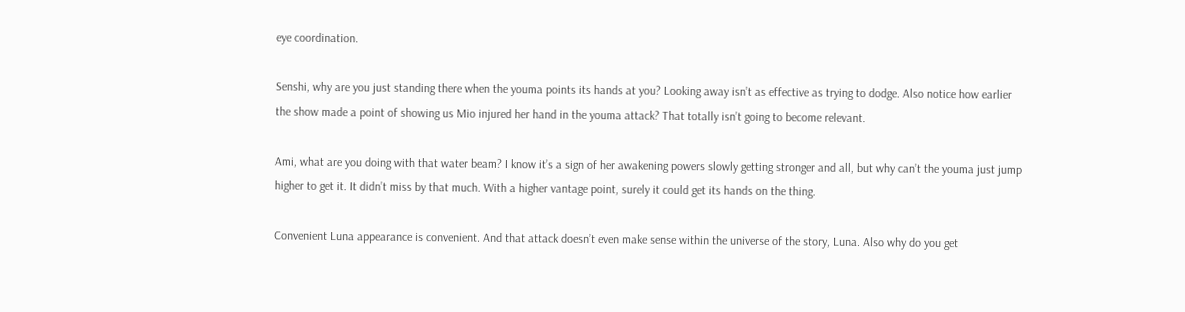eye coordination.

Senshi, why are you just standing there when the youma points its hands at you? Looking away isn’t as effective as trying to dodge. Also notice how earlier the show made a point of showing us Mio injured her hand in the youma attack? That totally isn’t going to become relevant.

Ami, what are you doing with that water beam? I know it’s a sign of her awakening powers slowly getting stronger and all, but why can’t the youma just jump higher to get it. It didn’t miss by that much. With a higher vantage point, surely it could get its hands on the thing.

Convenient Luna appearance is convenient. And that attack doesn’t even make sense within the universe of the story, Luna. Also why do you get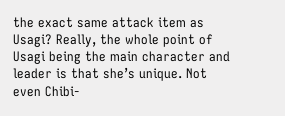the exact same attack item as Usagi? Really, the whole point of Usagi being the main character and leader is that she’s unique. Not even Chibi-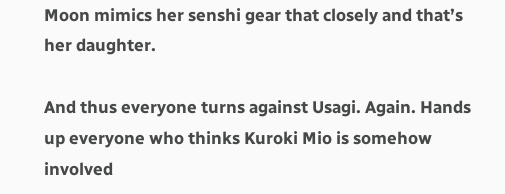Moon mimics her senshi gear that closely and that’s her daughter.

And thus everyone turns against Usagi. Again. Hands up everyone who thinks Kuroki Mio is somehow involved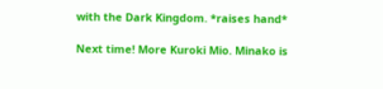with the Dark Kingdom. *raises hand*

Next time! More Kuroki Mio. Minako is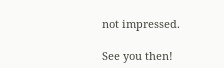not impressed.

See you then!